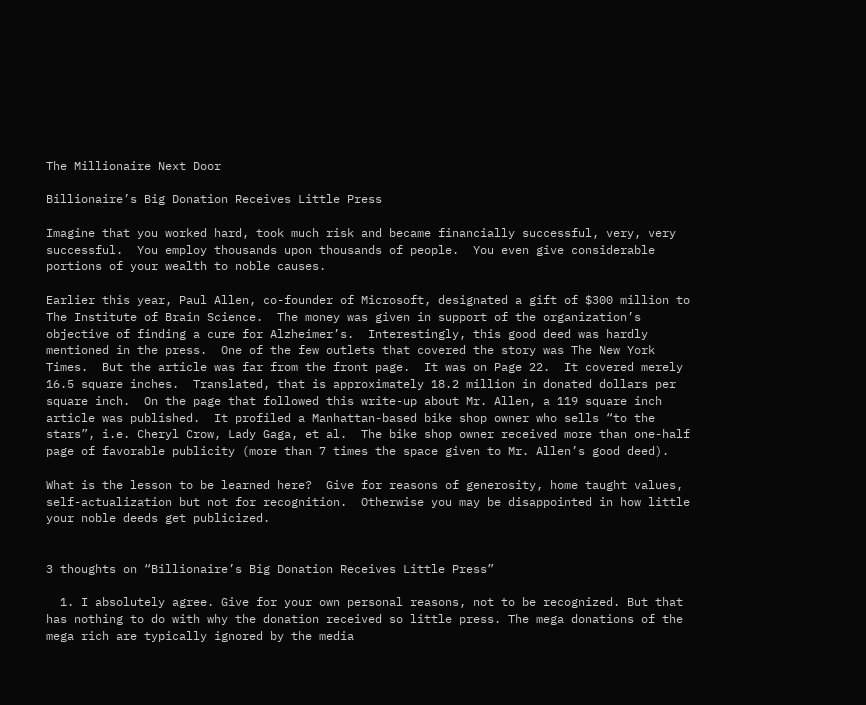The Millionaire Next Door

Billionaire’s Big Donation Receives Little Press

Imagine that you worked hard, took much risk and became financially successful, very, very successful.  You employ thousands upon thousands of people.  You even give considerable portions of your wealth to noble causes.

Earlier this year, Paul Allen, co-founder of Microsoft, designated a gift of $300 million to The Institute of Brain Science.  The money was given in support of the organization’s objective of finding a cure for Alzheimer’s.  Interestingly, this good deed was hardly mentioned in the press.  One of the few outlets that covered the story was The New York Times.  But the article was far from the front page.  It was on Page 22.  It covered merely 16.5 square inches.  Translated, that is approximately 18.2 million in donated dollars per square inch.  On the page that followed this write-up about Mr. Allen, a 119 square inch article was published.  It profiled a Manhattan-based bike shop owner who sells “to the stars”, i.e. Cheryl Crow, Lady Gaga, et al.  The bike shop owner received more than one-half page of favorable publicity (more than 7 times the space given to Mr. Allen’s good deed).

What is the lesson to be learned here?  Give for reasons of generosity, home taught values, self-actualization but not for recognition.  Otherwise you may be disappointed in how little your noble deeds get publicized.


3 thoughts on “Billionaire’s Big Donation Receives Little Press”

  1. I absolutely agree. Give for your own personal reasons, not to be recognized. But that has nothing to do with why the donation received so little press. The mega donations of the mega rich are typically ignored by the media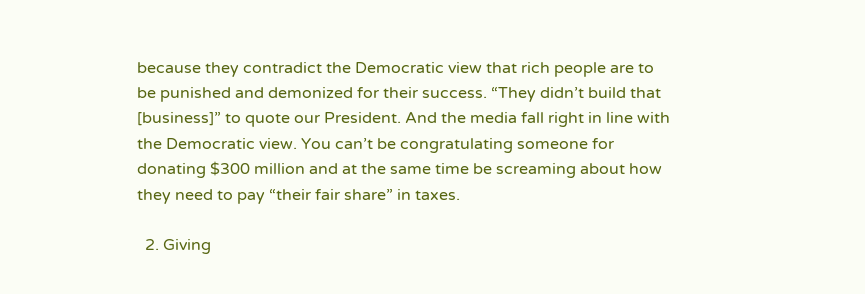because they contradict the Democratic view that rich people are to be punished and demonized for their success. “They didn’t build that [business]” to quote our President. And the media fall right in line with the Democratic view. You can’t be congratulating someone for donating $300 million and at the same time be screaming about how they need to pay “their fair share” in taxes.

  2. Giving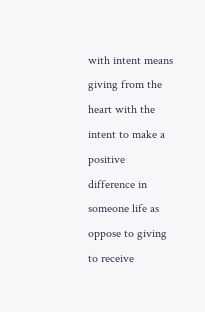with intent means giving from the heart with the intent to make a positive difference in someone life as oppose to giving to receive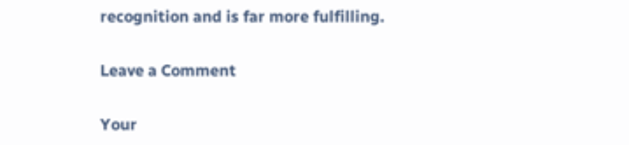recognition and is far more fulfilling.

Leave a Comment

Your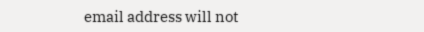email address will not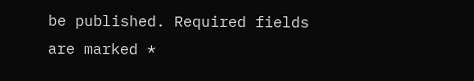be published. Required fields are marked *